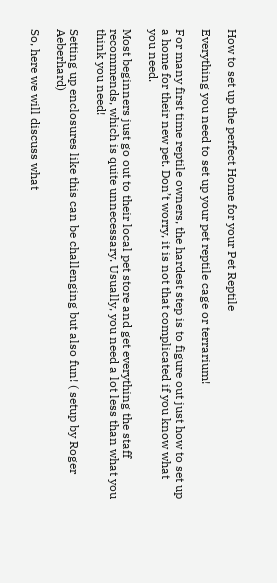How to set up the perfect Home for your Pet Reptile

Everything you need to set up your pet reptile cage or terrarium!

For many first time reptile owners, the hardest step is to figure out just how to set up a home for their new pet. Don’t worry, it is not that complicated if you know what you need.

Most beginners just go out to their local pet store and get everything the staff recommends, which is quite unnecessary. Usually, you need a lot less than what you think you need!

Setting up enclosures like this can be challenging but also fun! ( setup by Roger Aeberhard)

So, here we will discuss what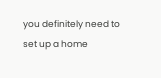you definitely need to set up a home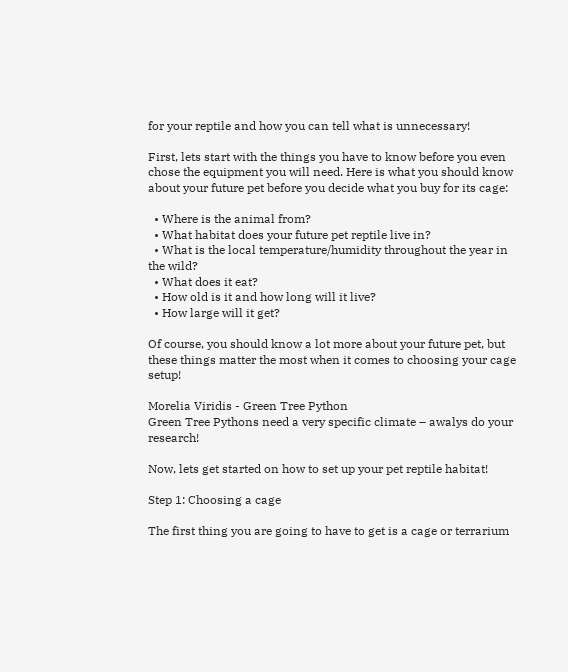for your reptile and how you can tell what is unnecessary!

First, lets start with the things you have to know before you even chose the equipment you will need. Here is what you should know about your future pet before you decide what you buy for its cage:

  • Where is the animal from?
  • What habitat does your future pet reptile live in?
  • What is the local temperature/humidity throughout the year in the wild?
  • What does it eat?
  • How old is it and how long will it live?
  • How large will it get?

Of course, you should know a lot more about your future pet, but these things matter the most when it comes to choosing your cage setup!

Morelia Viridis - Green Tree Python
Green Tree Pythons need a very specific climate – awalys do your research!

Now, lets get started on how to set up your pet reptile habitat!

Step 1: Choosing a cage

The first thing you are going to have to get is a cage or terrarium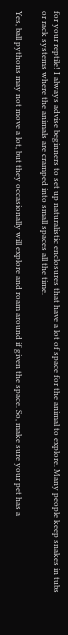for your reptile! I always advise beginners to set up naturalistic enclosures that have a lot of space for the animal to explore. Many people keep snakes in tubs or rack systems where the animals are cramped into small spaces all the time.

Yes, ball pythons may not move a lot, but they occasionally will explore and roam around if given the space. So, make sure your pet has a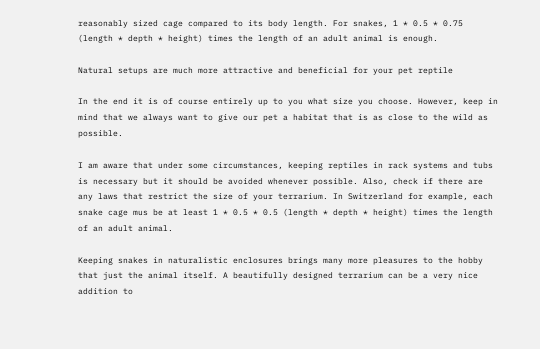reasonably sized cage compared to its body length. For snakes, 1 * 0.5 * 0.75 (length * depth * height) times the length of an adult animal is enough.

Natural setups are much more attractive and beneficial for your pet reptile

In the end it is of course entirely up to you what size you choose. However, keep in mind that we always want to give our pet a habitat that is as close to the wild as possible.

I am aware that under some circumstances, keeping reptiles in rack systems and tubs is necessary but it should be avoided whenever possible. Also, check if there are any laws that restrict the size of your terrarium. In Switzerland for example, each snake cage mus be at least 1 * 0.5 * 0.5 (length * depth * height) times the length of an adult animal.

Keeping snakes in naturalistic enclosures brings many more pleasures to the hobby that just the animal itself. A beautifully designed terrarium can be a very nice addition to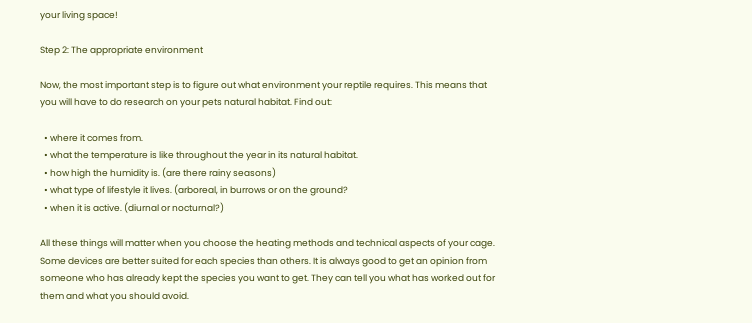your living space!

Step 2: The appropriate environment

Now, the most important step is to figure out what environment your reptile requires. This means that you will have to do research on your pets natural habitat. Find out:

  • where it comes from.
  • what the temperature is like throughout the year in its natural habitat.
  • how high the humidity is. (are there rainy seasons)
  • what type of lifestyle it lives. (arboreal, in burrows or on the ground?
  • when it is active. (diurnal or nocturnal?)

All these things will matter when you choose the heating methods and technical aspects of your cage. Some devices are better suited for each species than others. It is always good to get an opinion from someone who has already kept the species you want to get. They can tell you what has worked out for them and what you should avoid.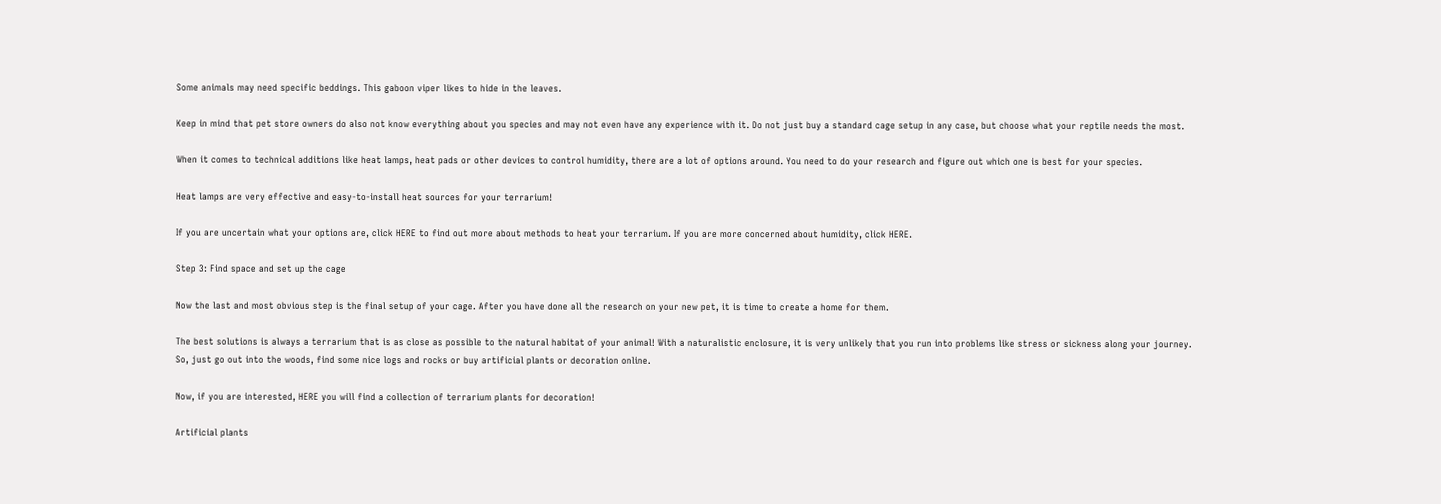Some animals may need specific beddings. This gaboon viper likes to hide in the leaves.

Keep in mind that pet store owners do also not know everything about you species and may not even have any experience with it. Do not just buy a standard cage setup in any case, but choose what your reptile needs the most.

When it comes to technical additions like heat lamps, heat pads or other devices to control humidity, there are a lot of options around. You need to do your research and figure out which one is best for your species.

Heat lamps are very effective and easy-to-install heat sources for your terrarium!

If you are uncertain what your options are, click HERE to find out more about methods to heat your terrarium. If you are more concerned about humidity, click HERE.

Step 3: Find space and set up the cage

Now the last and most obvious step is the final setup of your cage. After you have done all the research on your new pet, it is time to create a home for them.

The best solutions is always a terrarium that is as close as possible to the natural habitat of your animal! With a naturalistic enclosure, it is very unlikely that you run into problems like stress or sickness along your journey. So, just go out into the woods, find some nice logs and rocks or buy artificial plants or decoration online.

Now, if you are interested, HERE you will find a collection of terrarium plants for decoration!

Artificial plants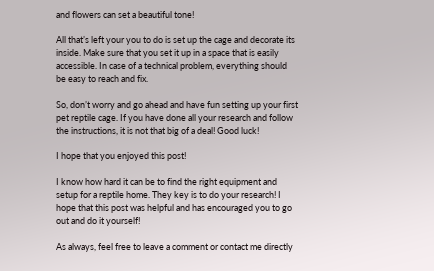and flowers can set a beautiful tone!

All that’s left your you to do is set up the cage and decorate its inside. Make sure that you set it up in a space that is easily accessible. In case of a technical problem, everything should be easy to reach and fix.

So, don’t worry and go ahead and have fun setting up your first pet reptile cage. If you have done all your research and follow the instructions, it is not that big of a deal! Good luck!

I hope that you enjoyed this post!

I know how hard it can be to find the right equipment and setup for a reptile home. They key is to do your research! I hope that this post was helpful and has encouraged you to go out and do it yourself!

As always, feel free to leave a comment or contact me directly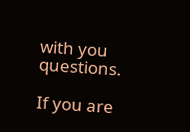with you questions.

If you are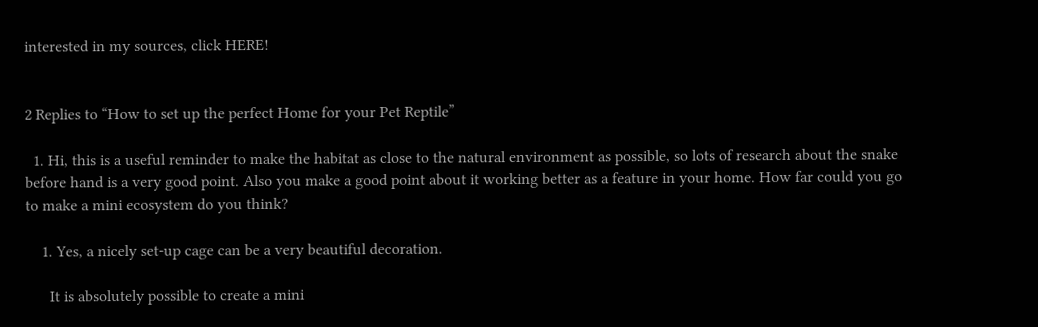interested in my sources, click HERE!


2 Replies to “How to set up the perfect Home for your Pet Reptile”

  1. Hi, this is a useful reminder to make the habitat as close to the natural environment as possible, so lots of research about the snake before hand is a very good point. Also you make a good point about it working better as a feature in your home. How far could you go to make a mini ecosystem do you think?

    1. Yes, a nicely set-up cage can be a very beautiful decoration.

      It is absolutely possible to create a mini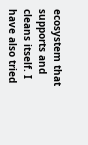ecosystem that supports and cleans itself. I have also tried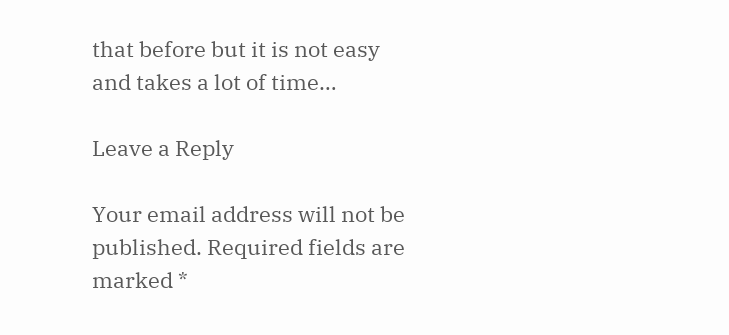that before but it is not easy and takes a lot of time…

Leave a Reply

Your email address will not be published. Required fields are marked *